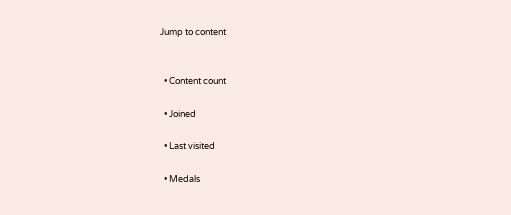Jump to content


  • Content count

  • Joined

  • Last visited

  • Medals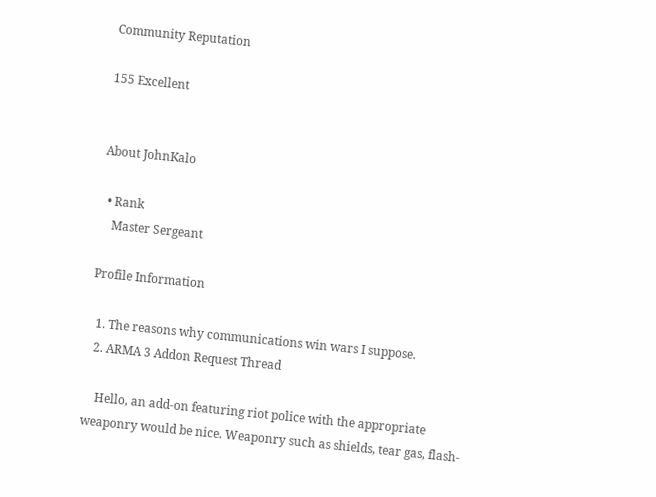Community Reputation

155 Excellent


About JohnKalo

  • Rank
    Master Sergeant

Profile Information

  1. The reasons why communications win wars I suppose.
  2. ARMA 3 Addon Request Thread

    Hello, an add-on featuring riot police with the appropriate weaponry would be nice. Weaponry such as shields, tear gas, flash-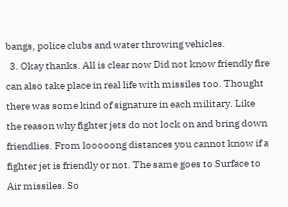bangs, police clubs and water throwing vehicles.
  3. Okay thanks. All is clear now Did not know friendly fire can also take place in real life with missiles too. Thought there was some kind of signature in each military. Like the reason why fighter jets do not lock on and bring down friendlies. From looooong distances you cannot know if a fighter jet is friendly or not. The same goes to Surface to Air missiles. So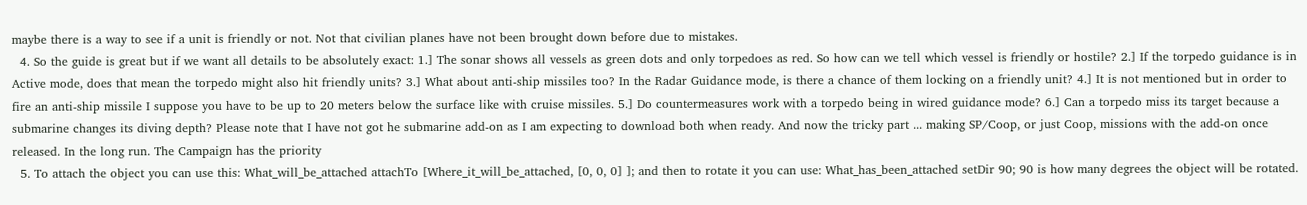maybe there is a way to see if a unit is friendly or not. Not that civilian planes have not been brought down before due to mistakes.
  4. So the guide is great but if we want all details to be absolutely exact: 1.] The sonar shows all vessels as green dots and only torpedoes as red. So how can we tell which vessel is friendly or hostile? 2.] If the torpedo guidance is in Active mode, does that mean the torpedo might also hit friendly units? 3.] What about anti-ship missiles too? In the Radar Guidance mode, is there a chance of them locking on a friendly unit? 4.] It is not mentioned but in order to fire an anti-ship missile I suppose you have to be up to 20 meters below the surface like with cruise missiles. 5.] Do countermeasures work with a torpedo being in wired guidance mode? 6.] Can a torpedo miss its target because a submarine changes its diving depth? Please note that I have not got he submarine add-on as I am expecting to download both when ready. And now the tricky part ... making SP/Coop, or just Coop, missions with the add-on once released. In the long run. The Campaign has the priority
  5. To attach the object you can use this: What_will_be_attached attachTo [Where_it_will_be_attached, [0, 0, 0] ]; and then to rotate it you can use: What_has_been_attached setDir 90; 90 is how many degrees the object will be rotated.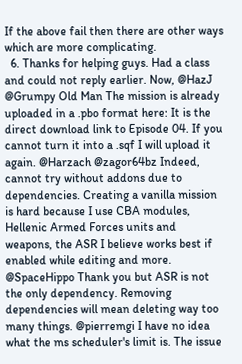If the above fail then there are other ways which are more complicating.
  6. Thanks for helping guys. Had a class and could not reply earlier. Now, @HazJ @Grumpy Old Man The mission is already uploaded in a .pbo format here: It is the direct download link to Episode 04. If you cannot turn it into a .sqf I will upload it again. @Harzach @zagor64bz Indeed, cannot try without addons due to dependencies. Creating a vanilla mission is hard because I use CBA modules, Hellenic Armed Forces units and weapons, the ASR I believe works best if enabled while editing and more. @SpaceHippo Thank you but ASR is not the only dependency. Removing dependencies will mean deleting way too many things. @pierremgi I have no idea what the ms scheduler's limit is. The issue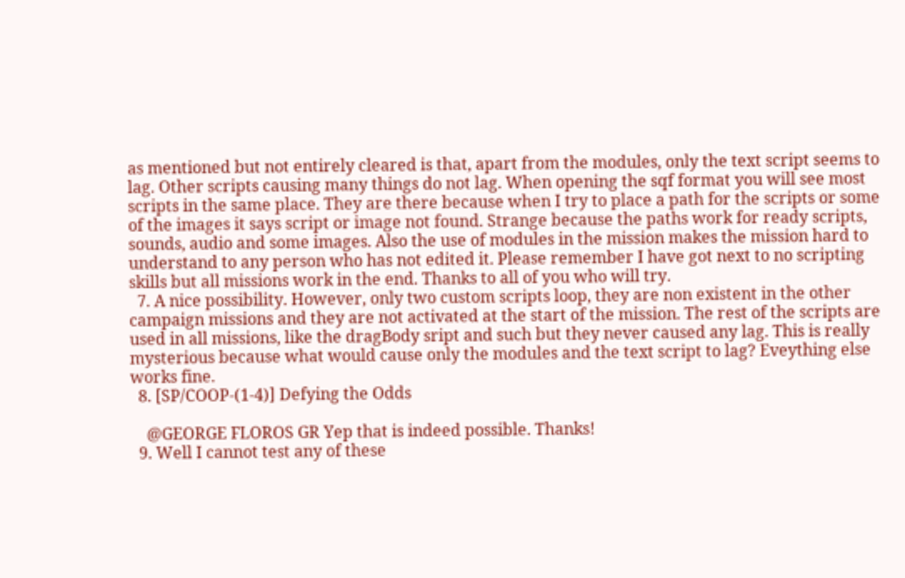as mentioned but not entirely cleared is that, apart from the modules, only the text script seems to lag. Other scripts causing many things do not lag. When opening the sqf format you will see most scripts in the same place. They are there because when I try to place a path for the scripts or some of the images it says script or image not found. Strange because the paths work for ready scripts, sounds, audio and some images. Also the use of modules in the mission makes the mission hard to understand to any person who has not edited it. Please remember I have got next to no scripting skills but all missions work in the end. Thanks to all of you who will try.
  7. A nice possibility. However, only two custom scripts loop, they are non existent in the other campaign missions and they are not activated at the start of the mission. The rest of the scripts are used in all missions, like the dragBody sript and such but they never caused any lag. This is really mysterious because what would cause only the modules and the text script to lag? Eveything else works fine.
  8. [SP/COOP-(1-4)] Defying the Odds

    @GEORGE FLOROS GR Yep that is indeed possible. Thanks!
  9. Well I cannot test any of these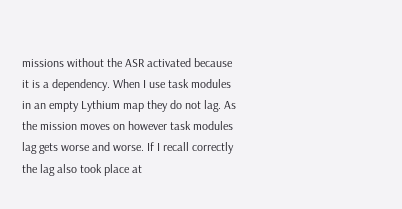missions without the ASR activated because it is a dependency. When I use task modules in an empty Lythium map they do not lag. As the mission moves on however task modules lag gets worse and worse. If I recall correctly the lag also took place at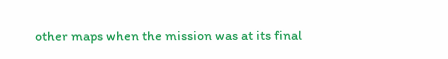other maps when the mission was at its final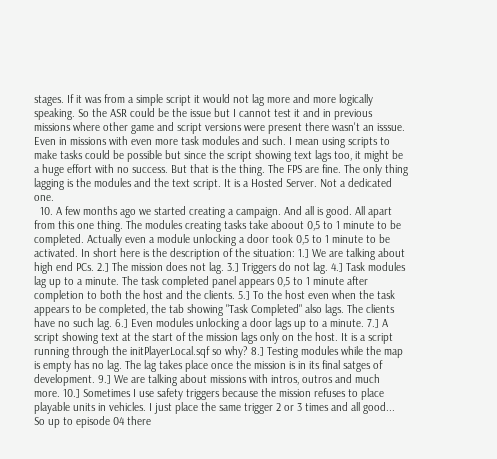stages. If it was from a simple script it would not lag more and more logically speaking. So the ASR could be the issue but I cannot test it and in previous missions where other game and script versions were present there wasn't an isssue. Even in missions with even more task modules and such. I mean using scripts to make tasks could be possible but since the script showing text lags too, it might be a huge effort with no success. But that is the thing. The FPS are fine. The only thing lagging is the modules and the text script. It is a Hosted Server. Not a dedicated one.
  10. A few months ago we started creating a campaign. And all is good. All apart from this one thing. The modules creating tasks take aboout 0,5 to 1 minute to be completed. Actually even a module unlocking a door took 0,5 to 1 minute to be activated. In short here is the description of the situation: 1.] We are talking about high end PCs. 2.] The mission does not lag. 3.] Triggers do not lag. 4.] Task modules lag up to a minute. The task completed panel appears 0,5 to 1 minute after completion to both the host and the clients. 5.] To the host even when the task appears to be completed, the tab showing "Task Completed" also lags. The clients have no such lag. 6.] Even modules unlocking a door lags up to a minute. 7.] A script showing text at the start of the mission lags only on the host. It is a script running through the initPlayerLocal.sqf so why? 8.] Testing modules while the map is empty has no lag. The lag takes place once the mission is in its final satges of development. 9.] We are talking about missions with intros, outros and much more. 10.] Sometimes I use safety triggers because the mission refuses to place playable units in vehicles. I just place the same trigger 2 or 3 times and all good... So up to episode 04 there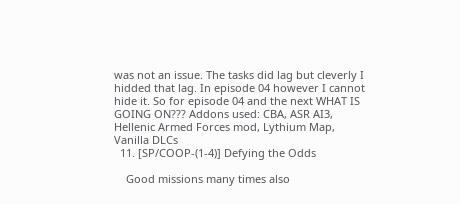was not an issue. The tasks did lag but cleverly I hidded that lag. In episode 04 however I cannot hide it. So for episode 04 and the next WHAT IS GOING ON??? Addons used: CBA, ASR AI3, Hellenic Armed Forces mod, Lythium Map, Vanilla DLCs
  11. [SP/COOP-(1-4)] Defying the Odds

    Good missions many times also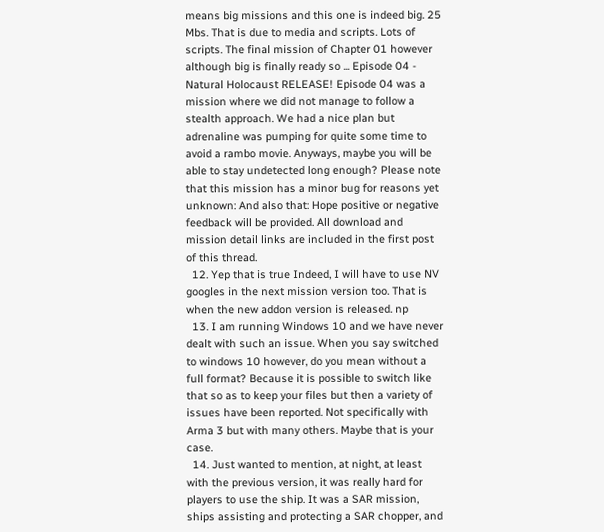means big missions and this one is indeed big. 25 Mbs. That is due to media and scripts. Lots of scripts. The final mission of Chapter 01 however although big is finally ready so ... Episode 04 - Natural Holocaust RELEASE! Episode 04 was a mission where we did not manage to follow a stealth approach. We had a nice plan but adrenaline was pumping for quite some time to avoid a rambo movie. Anyways, maybe you will be able to stay undetected long enough? Please note that this mission has a minor bug for reasons yet unknown: And also that: Hope positive or negative feedback will be provided. All download and mission detail links are included in the first post of this thread.
  12. Yep that is true Indeed, I will have to use NV googles in the next mission version too. That is when the new addon version is released. np
  13. I am running Windows 10 and we have never dealt with such an issue. When you say switched to windows 10 however, do you mean without a full format? Because it is possible to switch like that so as to keep your files but then a variety of issues have been reported. Not specifically with Arma 3 but with many others. Maybe that is your case.
  14. Just wanted to mention, at night, at least with the previous version, it was really hard for players to use the ship. It was a SAR mission, ships assisting and protecting a SAR chopper, and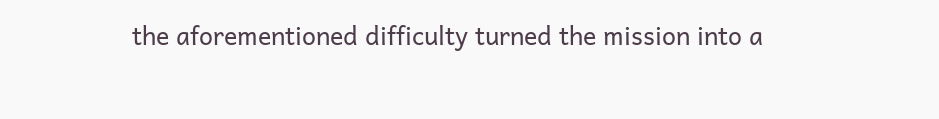the aforementioned difficulty turned the mission into a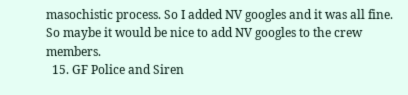masochistic process. So I added NV googles and it was all fine. So maybe it would be nice to add NV googles to the crew members.
  15. GF Police and Siren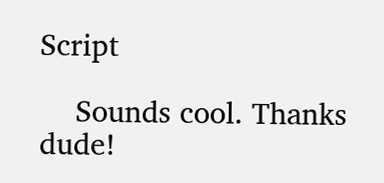Script

    Sounds cool. Thanks dude!